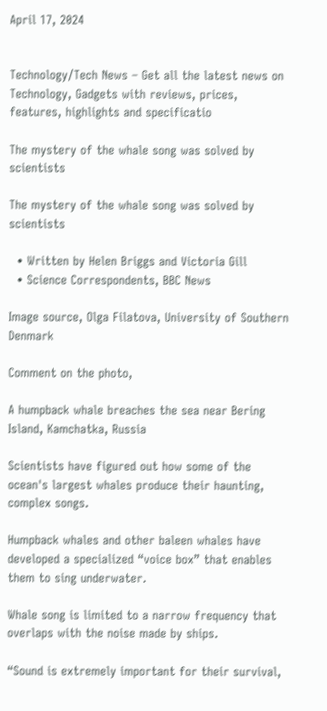April 17, 2024


Technology/Tech News – Get all the latest news on Technology, Gadgets with reviews, prices, features, highlights and specificatio

The mystery of the whale song was solved by scientists

The mystery of the whale song was solved by scientists

  • Written by Helen Briggs and Victoria Gill
  • Science Correspondents, BBC News

Image source, Olga Filatova, University of Southern Denmark

Comment on the photo,

A humpback whale breaches the sea near Bering Island, Kamchatka, Russia

Scientists have figured out how some of the ocean's largest whales produce their haunting, complex songs.

Humpback whales and other baleen whales have developed a specialized “voice box” that enables them to sing underwater.

Whale song is limited to a narrow frequency that overlaps with the noise made by ships.

“Sound is extremely important for their survival,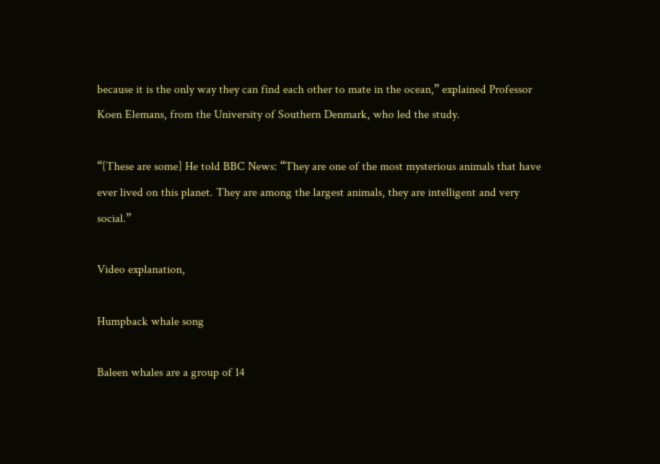because it is the only way they can find each other to mate in the ocean,” explained Professor Koen Elemans, from the University of Southern Denmark, who led the study.

“[These are some] He told BBC News: “They are one of the most mysterious animals that have ever lived on this planet. They are among the largest animals, they are intelligent and very social.”

Video explanation,

Humpback whale song

Baleen whales are a group of 14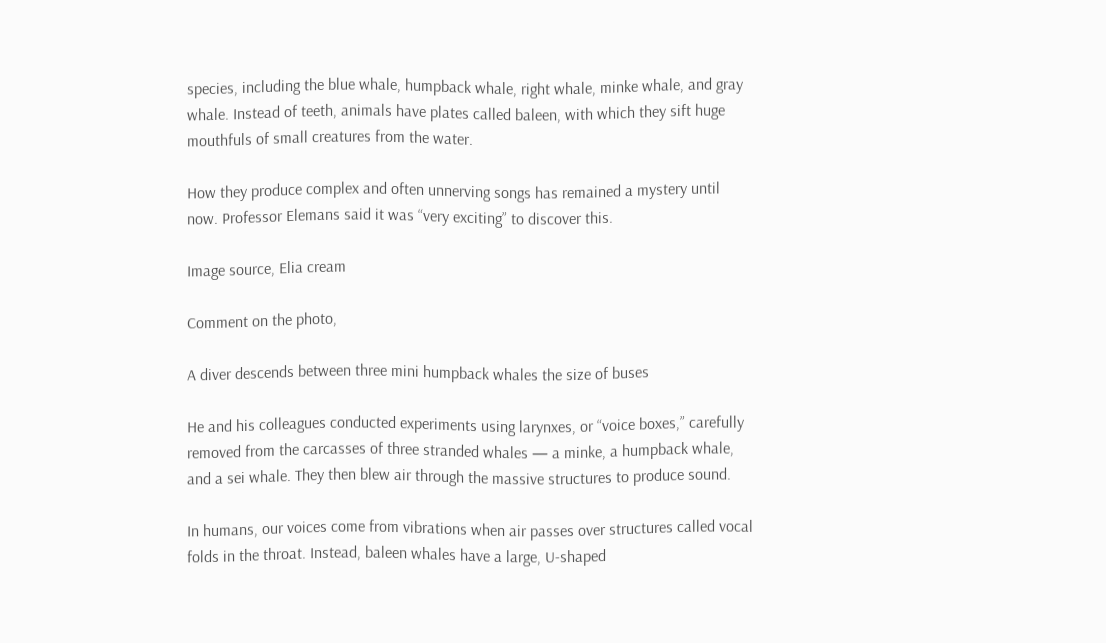species, including the blue whale, humpback whale, right whale, minke whale, and gray whale. Instead of teeth, animals have plates called baleen, with which they sift huge mouthfuls of small creatures from the water.

How they produce complex and often unnerving songs has remained a mystery until now. Professor Elemans said it was “very exciting” to discover this.

Image source, Elia cream

Comment on the photo,

A diver descends between three mini humpback whales the size of buses

He and his colleagues conducted experiments using larynxes, or “voice boxes,” carefully removed from the carcasses of three stranded whales — a minke, a humpback whale, and a sei whale. They then blew air through the massive structures to produce sound.

In humans, our voices come from vibrations when air passes over structures called vocal folds in the throat. Instead, baleen whales have a large, U-shaped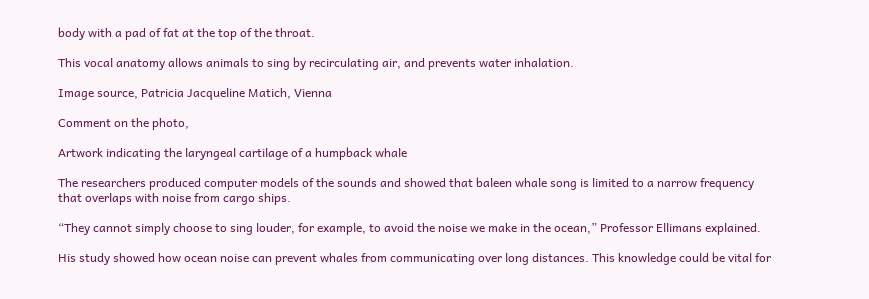body with a pad of fat at the top of the throat.

This vocal anatomy allows animals to sing by recirculating air, and prevents water inhalation.

Image source, Patricia Jacqueline Matich, Vienna

Comment on the photo,

Artwork indicating the laryngeal cartilage of a humpback whale

The researchers produced computer models of the sounds and showed that baleen whale song is limited to a narrow frequency that overlaps with noise from cargo ships.

“They cannot simply choose to sing louder, for example, to avoid the noise we make in the ocean,” Professor Ellimans explained.

His study showed how ocean noise can prevent whales from communicating over long distances. This knowledge could be vital for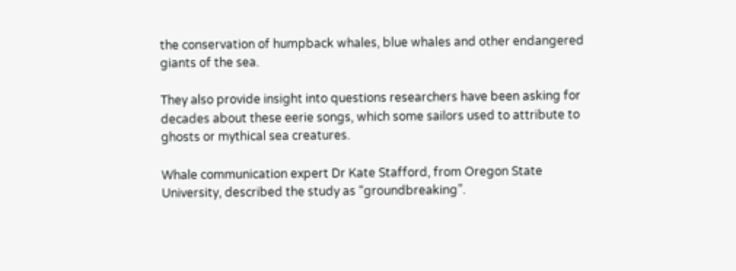the conservation of humpback whales, blue whales and other endangered giants of the sea.

They also provide insight into questions researchers have been asking for decades about these eerie songs, which some sailors used to attribute to ghosts or mythical sea creatures.

Whale communication expert Dr Kate Stafford, from Oregon State University, described the study as “groundbreaking”.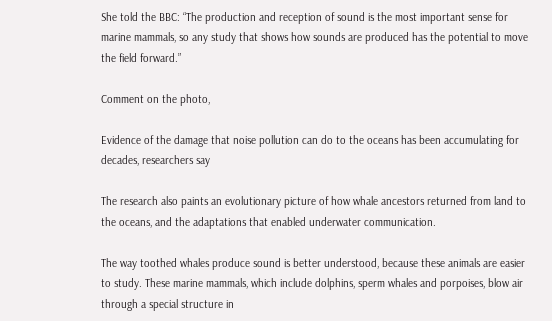She told the BBC: “The production and reception of sound is the most important sense for marine mammals, so any study that shows how sounds are produced has the potential to move the field forward.”

Comment on the photo,

Evidence of the damage that noise pollution can do to the oceans has been accumulating for decades, researchers say

The research also paints an evolutionary picture of how whale ancestors returned from land to the oceans, and the adaptations that enabled underwater communication.

The way toothed whales produce sound is better understood, because these animals are easier to study. These marine mammals, which include dolphins, sperm whales and porpoises, blow air through a special structure in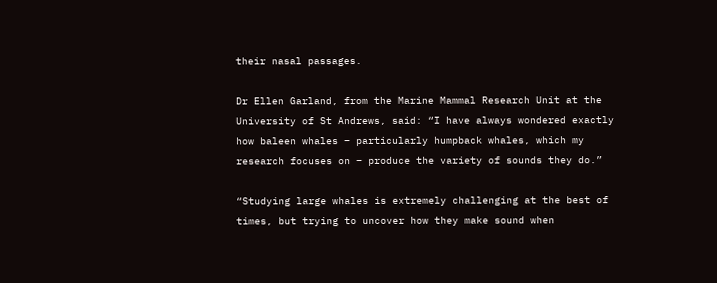their nasal passages.

Dr Ellen Garland, from the Marine Mammal Research Unit at the University of St Andrews, said: “I have always wondered exactly how baleen whales – particularly humpback whales, which my research focuses on – produce the variety of sounds they do.”

“Studying large whales is extremely challenging at the best of times, but trying to uncover how they make sound when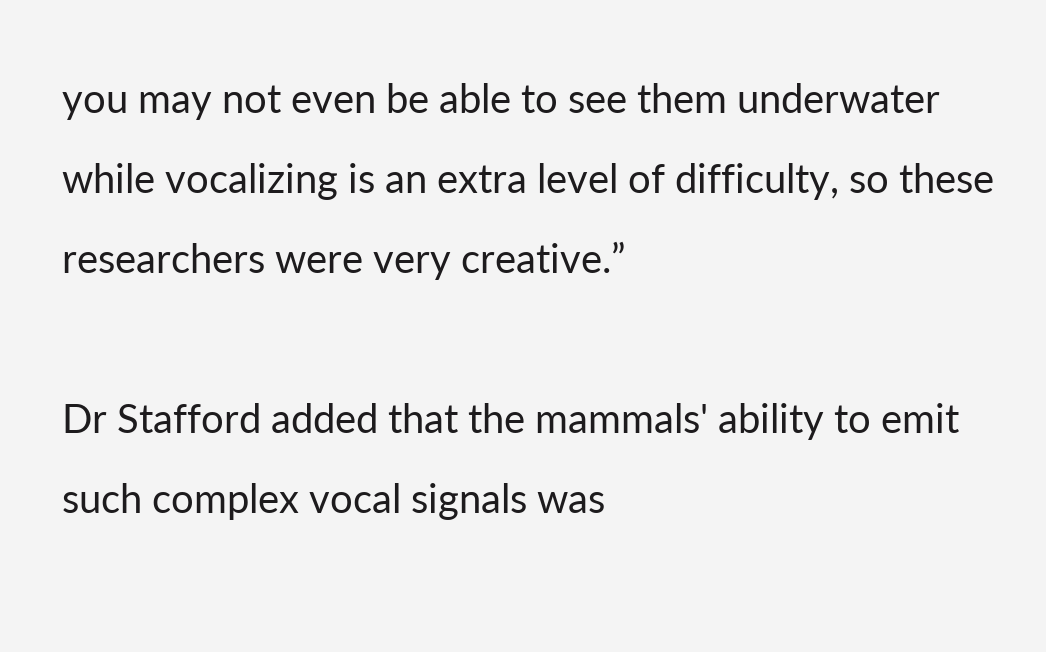you may not even be able to see them underwater while vocalizing is an extra level of difficulty, so these researchers were very creative.”

Dr Stafford added that the mammals' ability to emit such complex vocal signals was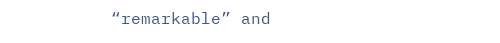“remarkable” and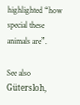highlighted “how special these animals are”.

See also  Gütersloh,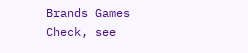Brands Games Check, see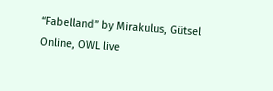“Fabelland” by Mirakulus, Gütsel Online, OWL live